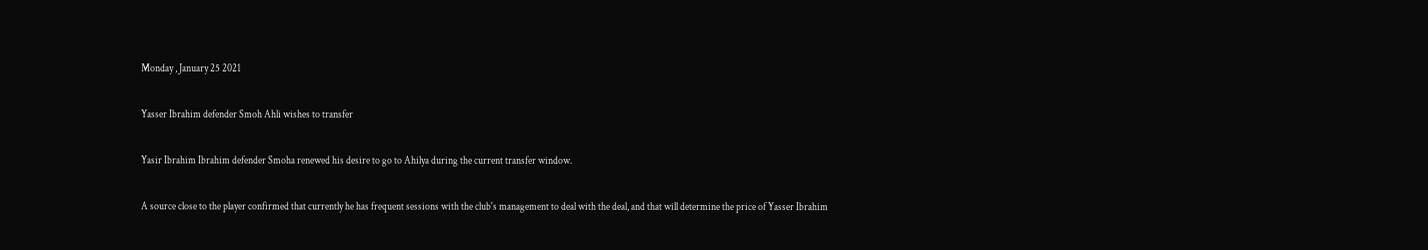Monday , January 25 2021

Yasser Ibrahim defender Smoh Ahli wishes to transfer

Yasir Ibrahim Ibrahim defender Smoha renewed his desire to go to Ahilya during the current transfer window.

A source close to the player confirmed that currently he has frequent sessions with the club's management to deal with the deal, and that will determine the price of Yasser Ibrahim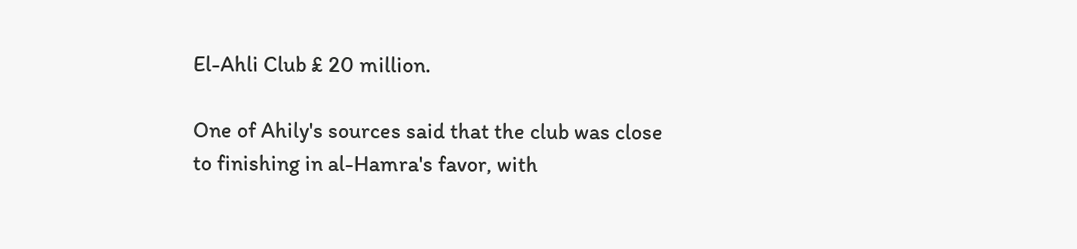El-Ahli Club £ 20 million.

One of Ahily's sources said that the club was close to finishing in al-Hamra's favor, with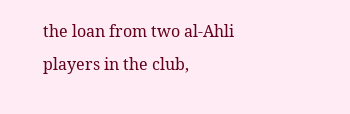the loan from two al-Ahli players in the club,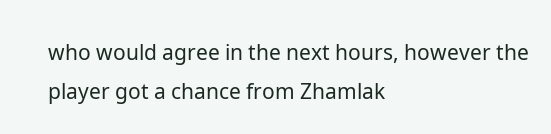who would agree in the next hours, however the player got a chance from Zhamlak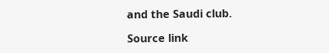and the Saudi club.

Source link